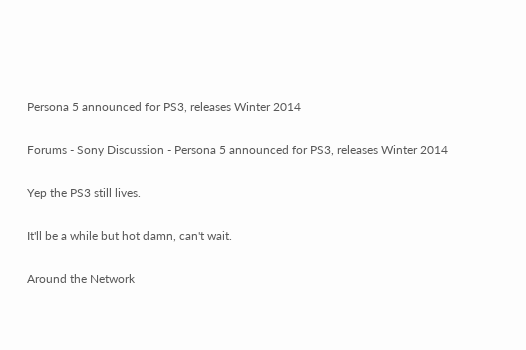Persona 5 announced for PS3, releases Winter 2014

Forums - Sony Discussion - Persona 5 announced for PS3, releases Winter 2014

Yep the PS3 still lives.

It'll be a while but hot damn, can't wait.

Around the Network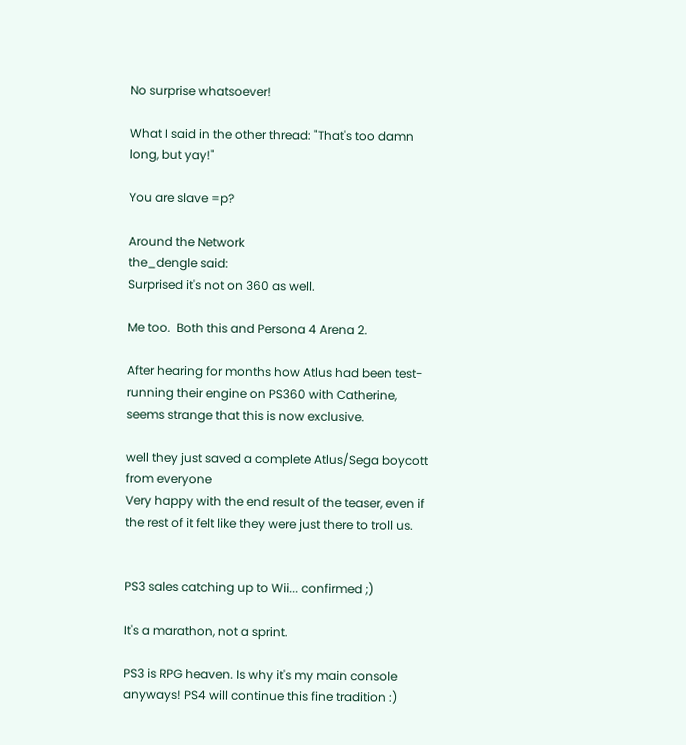No surprise whatsoever!

What I said in the other thread: "That's too damn long, but yay!"

You are slave =p?

Around the Network
the_dengle said:
Surprised it's not on 360 as well.

Me too.  Both this and Persona 4 Arena 2.

After hearing for months how Atlus had been test-running their engine on PS360 with Catherine, seems strange that this is now exclusive.

well they just saved a complete Atlus/Sega boycott from everyone
Very happy with the end result of the teaser, even if the rest of it felt like they were just there to troll us.


PS3 sales catching up to Wii... confirmed ;)

It's a marathon, not a sprint.

PS3 is RPG heaven. Is why it's my main console anyways! PS4 will continue this fine tradition :)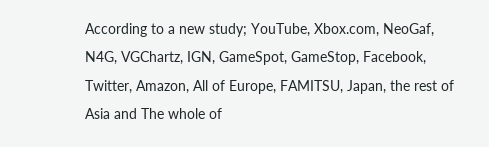According to a new study; YouTube, Xbox.com, NeoGaf, N4G, VGChartz, IGN, GameSpot, GameStop, Facebook, Twitter, Amazon, All of Europe, FAMITSU, Japan, the rest of Asia and The whole of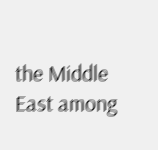the Middle East among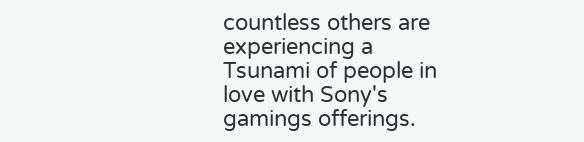countless others are experiencing a Tsunami of people in love with Sony's gamings offerings.